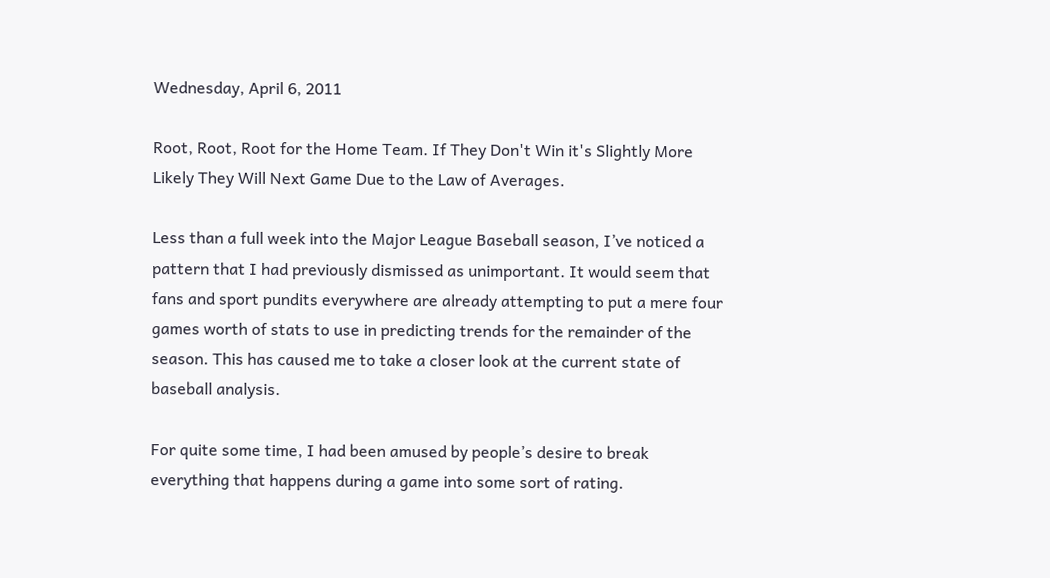Wednesday, April 6, 2011

Root, Root, Root for the Home Team. If They Don't Win it's Slightly More Likely They Will Next Game Due to the Law of Averages.

Less than a full week into the Major League Baseball season, I’ve noticed a pattern that I had previously dismissed as unimportant. It would seem that fans and sport pundits everywhere are already attempting to put a mere four games worth of stats to use in predicting trends for the remainder of the season. This has caused me to take a closer look at the current state of baseball analysis.

For quite some time, I had been amused by people’s desire to break everything that happens during a game into some sort of rating.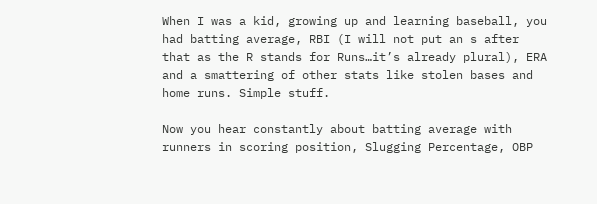When I was a kid, growing up and learning baseball, you had batting average, RBI (I will not put an s after that as the R stands for Runs…it’s already plural), ERA and a smattering of other stats like stolen bases and home runs. Simple stuff.

Now you hear constantly about batting average with runners in scoring position, Slugging Percentage, OBP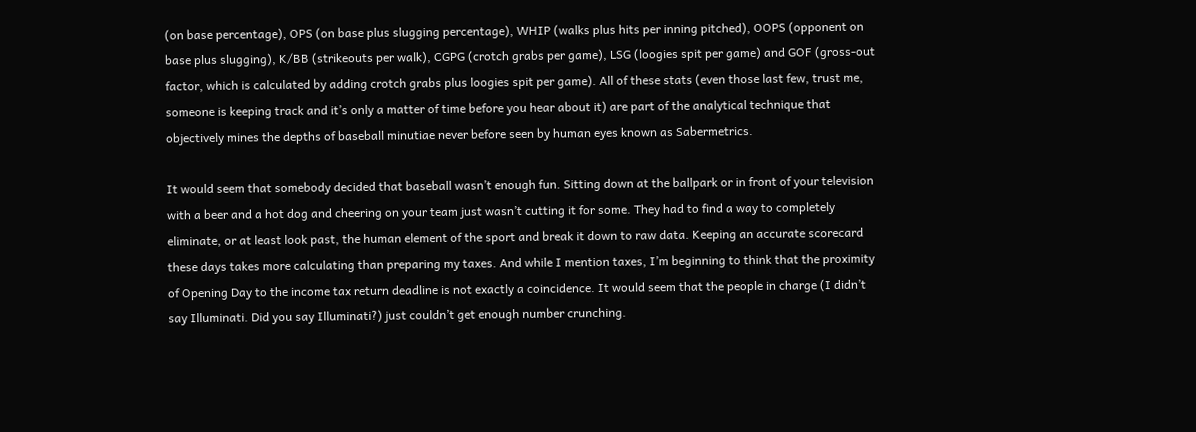(on base percentage), OPS (on base plus slugging percentage), WHIP (walks plus hits per inning pitched), OOPS (opponent on base plus slugging), K/BB (strikeouts per walk), CGPG (crotch grabs per game), LSG (loogies spit per game) and GOF (gross-out factor, which is calculated by adding crotch grabs plus loogies spit per game). All of these stats (even those last few, trust me, someone is keeping track and it’s only a matter of time before you hear about it) are part of the analytical technique that objectively mines the depths of baseball minutiae never before seen by human eyes known as Sabermetrics.

It would seem that somebody decided that baseball wasn’t enough fun. Sitting down at the ballpark or in front of your television with a beer and a hot dog and cheering on your team just wasn’t cutting it for some. They had to find a way to completely eliminate, or at least look past, the human element of the sport and break it down to raw data. Keeping an accurate scorecard these days takes more calculating than preparing my taxes. And while I mention taxes, I’m beginning to think that the proximity of Opening Day to the income tax return deadline is not exactly a coincidence. It would seem that the people in charge (I didn’t say Illuminati. Did you say Illuminati?) just couldn’t get enough number crunching.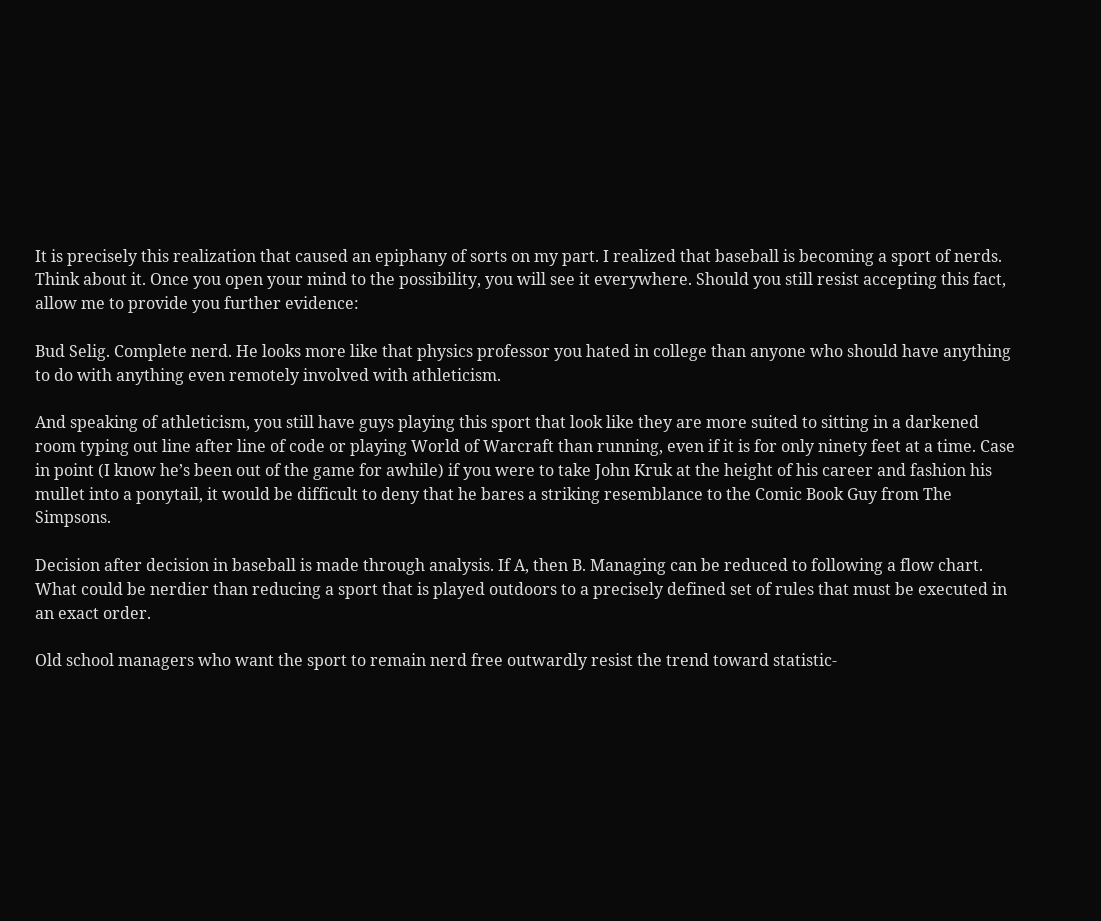It is precisely this realization that caused an epiphany of sorts on my part. I realized that baseball is becoming a sport of nerds. Think about it. Once you open your mind to the possibility, you will see it everywhere. Should you still resist accepting this fact, allow me to provide you further evidence:

Bud Selig. Complete nerd. He looks more like that physics professor you hated in college than anyone who should have anything to do with anything even remotely involved with athleticism.

And speaking of athleticism, you still have guys playing this sport that look like they are more suited to sitting in a darkened room typing out line after line of code or playing World of Warcraft than running, even if it is for only ninety feet at a time. Case in point (I know he’s been out of the game for awhile) if you were to take John Kruk at the height of his career and fashion his mullet into a ponytail, it would be difficult to deny that he bares a striking resemblance to the Comic Book Guy from The Simpsons.

Decision after decision in baseball is made through analysis. If A, then B. Managing can be reduced to following a flow chart. What could be nerdier than reducing a sport that is played outdoors to a precisely defined set of rules that must be executed in an exact order.

Old school managers who want the sport to remain nerd free outwardly resist the trend toward statistic-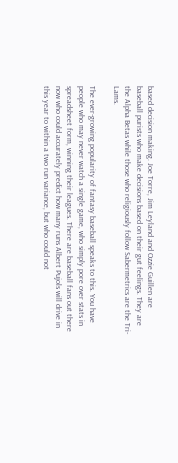based decision making. Joe Torre, Jim Leyland and Ozzie Guillen are baseball purists who make decisions based on their gut feelings. They are the Alpha Betas while those who religiously follow Sabermetrics are the Tri-Lams.

The ever-growing popularity of fantasy baseball speaks to this. You have people who may never watch a single game, who simply pore over stats in spreadsheet form, winning their leagues. There are baseball fans out there now who could accurately predict how many runs Albert Pujols will drive in this year to within a two run variance, but who could not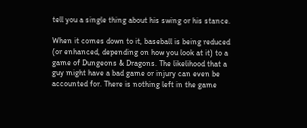tell you a single thing about his swing or his stance.

When it comes down to it, baseball is being reduced (or enhanced, depending on how you look at it) to a game of Dungeons & Dragons. The likelihood that a guy might have a bad game or injury can even be accounted for. There is nothing left in the game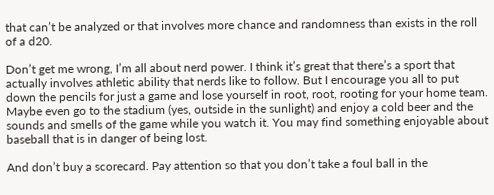that can’t be analyzed or that involves more chance and randomness than exists in the roll of a d20.

Don’t get me wrong, I’m all about nerd power. I think it’s great that there’s a sport that actually involves athletic ability that nerds like to follow. But I encourage you all to put down the pencils for just a game and lose yourself in root, root, rooting for your home team. Maybe even go to the stadium (yes, outside in the sunlight) and enjoy a cold beer and the sounds and smells of the game while you watch it. You may find something enjoyable about baseball that is in danger of being lost.

And don’t buy a scorecard. Pay attention so that you don’t take a foul ball in the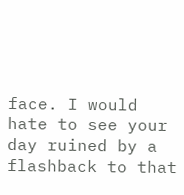face. I would hate to see your day ruined by a flashback to that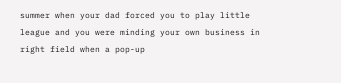summer when your dad forced you to play little league and you were minding your own business in right field when a pop-up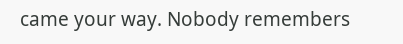came your way. Nobody remembers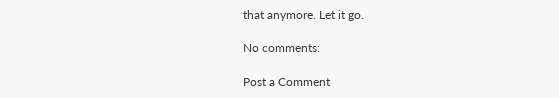that anymore. Let it go.

No comments:

Post a Comment